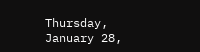Thursday, January 28,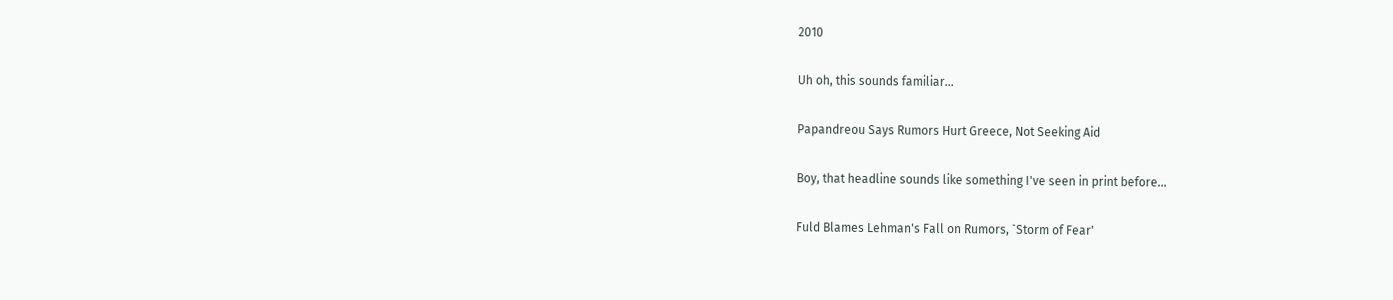2010

Uh oh, this sounds familiar...

Papandreou Says Rumors Hurt Greece, Not Seeking Aid

Boy, that headline sounds like something I've seen in print before...

Fuld Blames Lehman's Fall on Rumors, `Storm of Fear'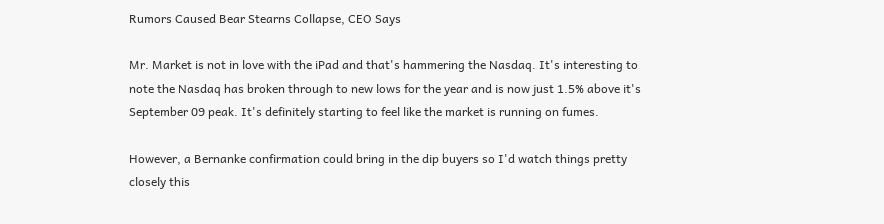Rumors Caused Bear Stearns Collapse, CEO Says

Mr. Market is not in love with the iPad and that's hammering the Nasdaq. It's interesting to note the Nasdaq has broken through to new lows for the year and is now just 1.5% above it's September 09 peak. It's definitely starting to feel like the market is running on fumes.

However, a Bernanke confirmation could bring in the dip buyers so I'd watch things pretty closely this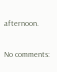afternoon.


No comments: